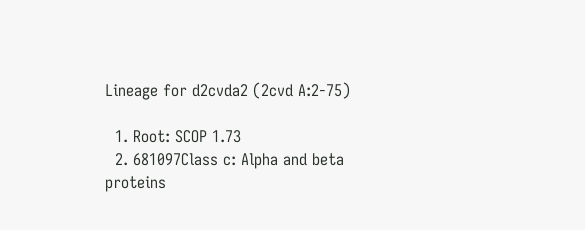Lineage for d2cvda2 (2cvd A:2-75)

  1. Root: SCOP 1.73
  2. 681097Class c: Alpha and beta proteins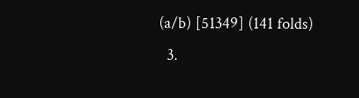(a/b) [51349] (141 folds)
  3.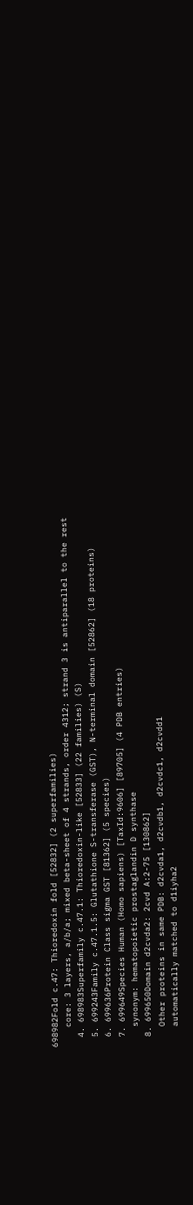698982Fold c.47: Thioredoxin fold [52832] (2 superfamilies)
    core: 3 layers, a/b/a; mixed beta-sheet of 4 strands, order 4312; strand 3 is antiparallel to the rest
  4. 698983Superfamily c.47.1: Thioredoxin-like [52833] (22 families) (S)
  5. 699243Family c.47.1.5: Glutathione S-transferase (GST), N-terminal domain [52862] (18 proteins)
  6. 699636Protein Class sigma GST [81362] (5 species)
  7. 699649Species Human (Homo sapiens) [TaxId:9606] [89705] (4 PDB entries)
    synonym: hematopoietic prostaglandin D synthase
  8. 699650Domain d2cvda2: 2cvd A:2-75 [130862]
    Other proteins in same PDB: d2cvda1, d2cvdb1, d2cvdc1, d2cvdd1
    automatically matched to d1iyha2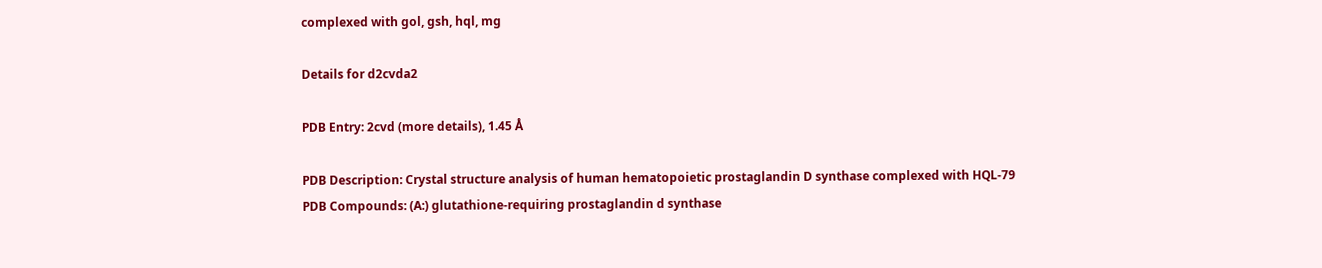complexed with gol, gsh, hql, mg

Details for d2cvda2

PDB Entry: 2cvd (more details), 1.45 Å

PDB Description: Crystal structure analysis of human hematopoietic prostaglandin D synthase complexed with HQL-79
PDB Compounds: (A:) glutathione-requiring prostaglandin d synthase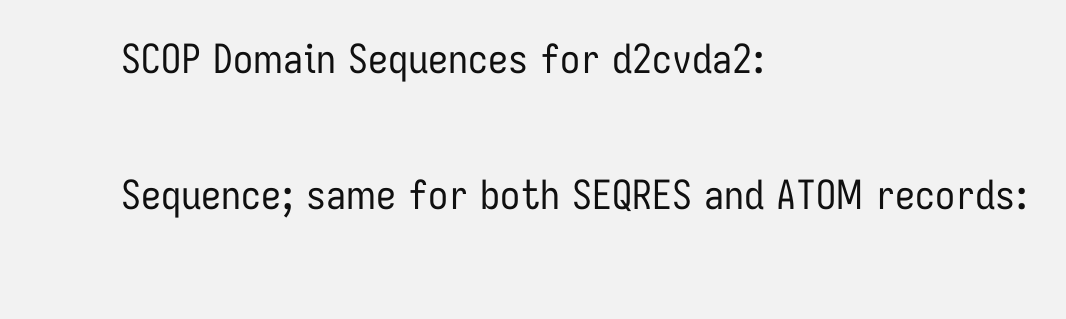SCOP Domain Sequences for d2cvda2:

Sequence; same for both SEQRES and ATOM records: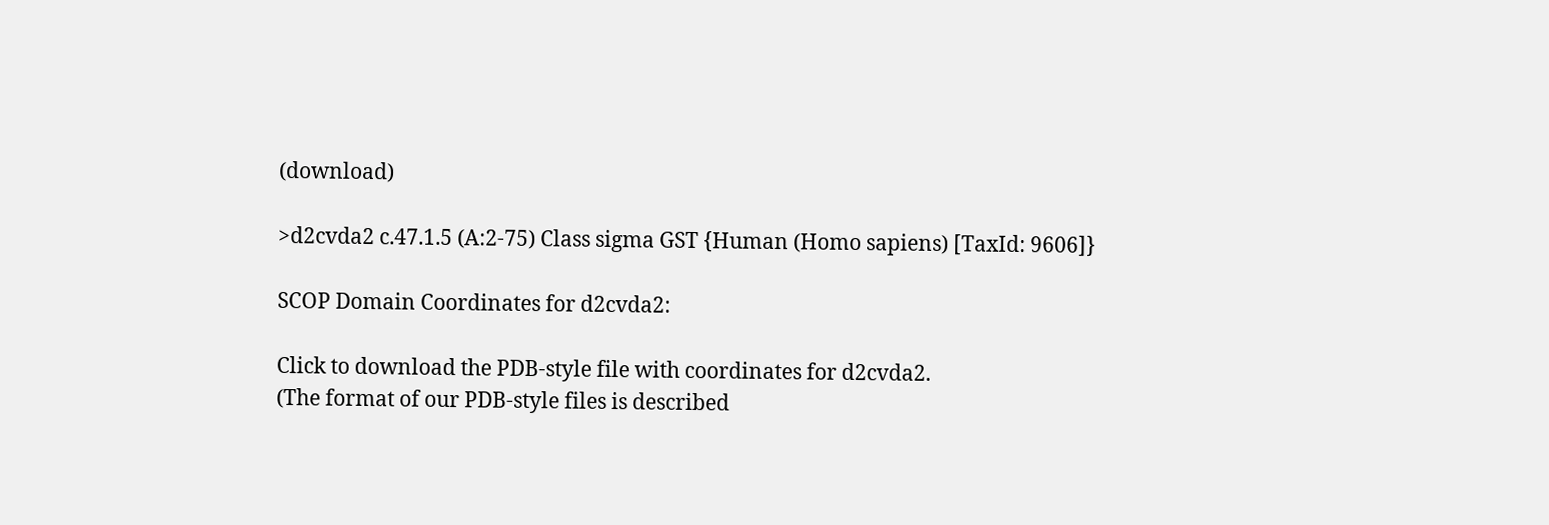(download)

>d2cvda2 c.47.1.5 (A:2-75) Class sigma GST {Human (Homo sapiens) [TaxId: 9606]}

SCOP Domain Coordinates for d2cvda2:

Click to download the PDB-style file with coordinates for d2cvda2.
(The format of our PDB-style files is described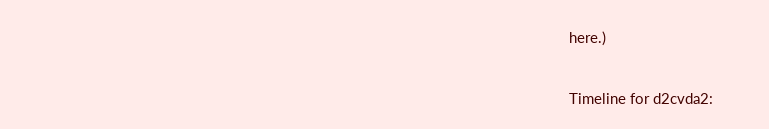here.)

Timeline for d2cvda2: